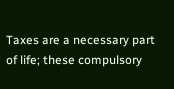Taxes are a necessary part of life; these compulsory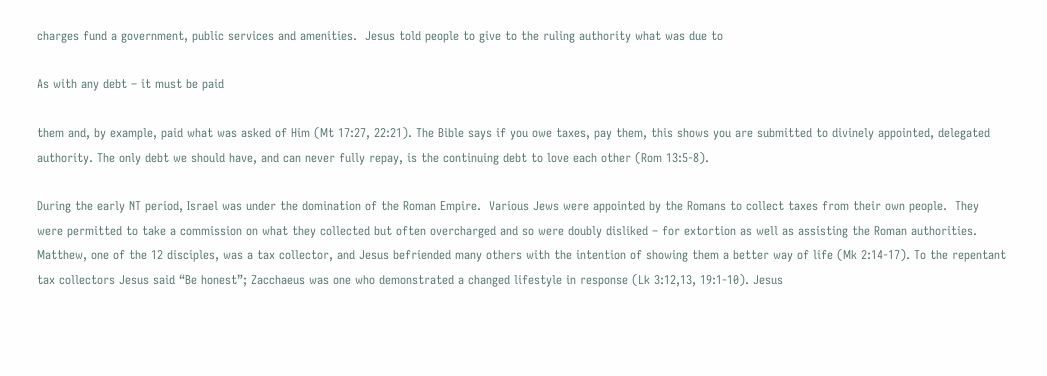charges fund a government, public services and amenities.  Jesus told people to give to the ruling authority what was due to

As with any debt – it must be paid

them and, by example, paid what was asked of Him (Mt 17:27, 22:21). The Bible says if you owe taxes, pay them, this shows you are submitted to divinely appointed, delegated authority. The only debt we should have, and can never fully repay, is the continuing debt to love each other (Rom 13:5-8).

During the early NT period, Israel was under the domination of the Roman Empire.  Various Jews were appointed by the Romans to collect taxes from their own people.  They were permitted to take a commission on what they collected but often overcharged and so were doubly disliked – for extortion as well as assisting the Roman authorities. Matthew, one of the 12 disciples, was a tax collector, and Jesus befriended many others with the intention of showing them a better way of life (Mk 2:14-17). To the repentant tax collectors Jesus said “Be honest”; Zacchaeus was one who demonstrated a changed lifestyle in response (Lk 3:12,13, 19:1-10). Jesus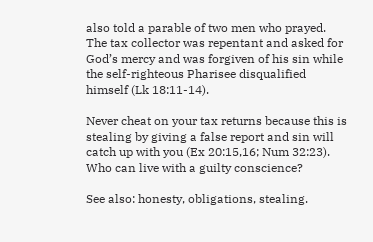also told a parable of two men who prayed.  The tax collector was repentant and asked for God’s mercy and was forgiven of his sin while the self-righteous Pharisee disqualified himself (Lk 18:11-14).

Never cheat on your tax returns because this is stealing by giving a false report and sin will catch up with you (Ex 20:15,16; Num 32:23). Who can live with a guilty conscience?

See also: honesty, obligations, stealing.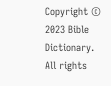Copyright © 2023 Bible Dictionary. All rights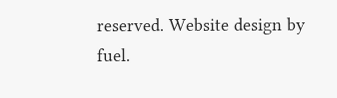reserved. Website design by fuel.